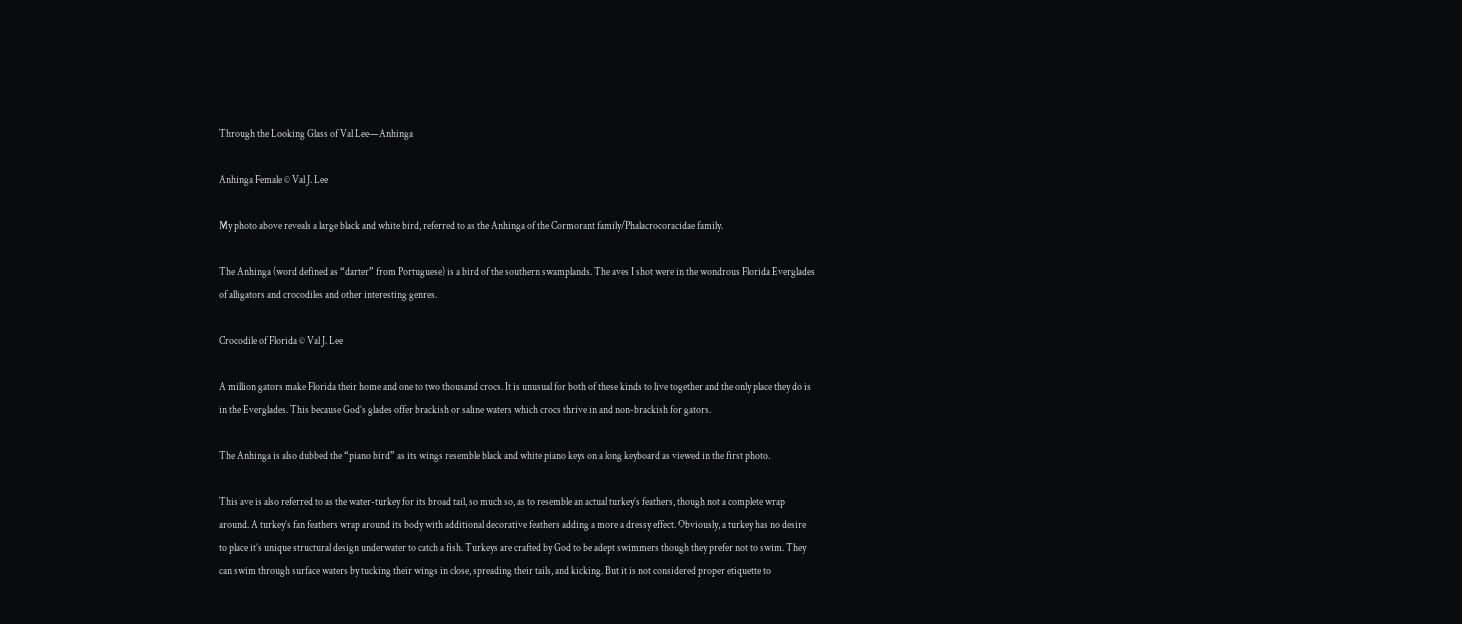Through the Looking Glass of Val Lee—Anhinga

Anhinga Female © Val J. Lee

My photo above reveals a large black and white bird, referred to as the Anhinga of the Cormorant family/Phalacrocoracidae family.

The Anhinga (word defined as “darter” from Portuguese) is a bird of the southern swamplands. The aves I shot were in the wondrous Florida Everglades of alligators and crocodiles and other interesting genres.

Crocodile of Florida © Val J. Lee

A million gators make Florida their home and one to two thousand crocs. It is unusual for both of these kinds to live together and the only place they do is in the Everglades. This because God’s glades offer brackish or saline waters which crocs thrive in and non-brackish for gators.

The Anhinga is also dubbed the “piano bird” as its wings resemble black and white piano keys on a long keyboard as viewed in the first photo.

This ave is also referred to as the water-turkey for its broad tail, so much so, as to resemble an actual turkey’s feathers, though not a complete wrap around. A turkey’s fan feathers wrap around its body with additional decorative feathers adding a more a dressy effect. Obviously, a turkey has no desire to place it’s unique structural design underwater to catch a fish. Turkeys are crafted by God to be adept swimmers though they prefer not to swim. They can swim through surface waters by tucking their wings in close, spreading their tails, and kicking. But it is not considered proper etiquette to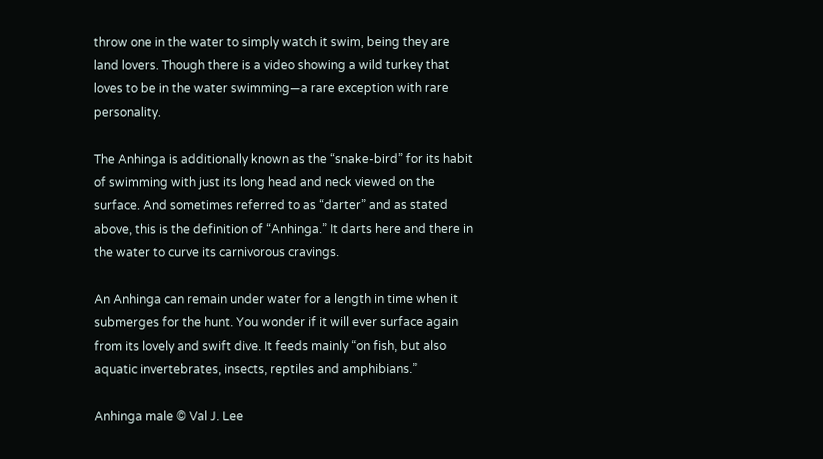throw one in the water to simply watch it swim, being they are land lovers. Though there is a video showing a wild turkey that loves to be in the water swimming—a rare exception with rare personality.

The Anhinga is additionally known as the “snake-bird” for its habit of swimming with just its long head and neck viewed on the surface. And sometimes referred to as “darter” and as stated above, this is the definition of “Anhinga.” It darts here and there in the water to curve its carnivorous cravings.

An Anhinga can remain under water for a length in time when it submerges for the hunt. You wonder if it will ever surface again from its lovely and swift dive. It feeds mainly “on fish, but also aquatic invertebrates, insects, reptiles and amphibians.”

Anhinga male © Val J. Lee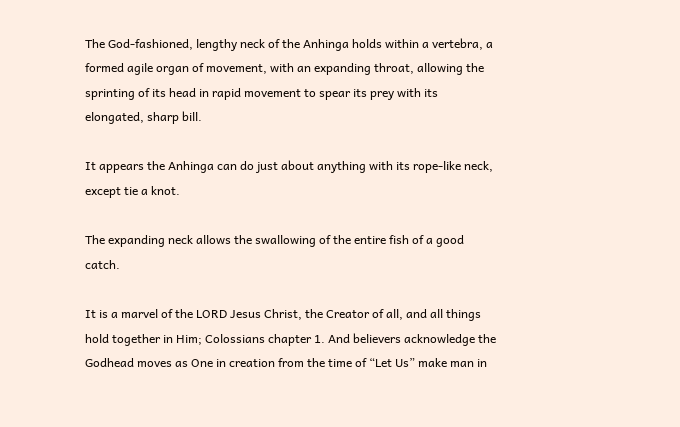The God-fashioned, lengthy neck of the Anhinga holds within a vertebra, a formed agile organ of movement, with an expanding throat, allowing the sprinting of its head in rapid movement to spear its prey with its elongated, sharp bill.

It appears the Anhinga can do just about anything with its rope-like neck, except tie a knot.

The expanding neck allows the swallowing of the entire fish of a good catch.

It is a marvel of the LORD Jesus Christ, the Creator of all, and all things hold together in Him; Colossians chapter 1. And believers acknowledge the Godhead moves as One in creation from the time of “Let Us” make man in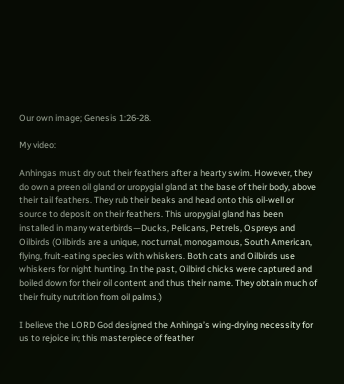Our own image; Genesis 1:26-28.

My video:

Anhingas must dry out their feathers after a hearty swim. However, they do own a preen oil gland or uropygial gland at the base of their body, above their tail feathers. They rub their beaks and head onto this oil-well or source to deposit on their feathers. This uropygial gland has been installed in many waterbirds—Ducks, Pelicans, Petrels, Ospreys and Oilbirds (Oilbirds are a unique, nocturnal, monogamous, South American, flying, fruit-eating species with whiskers. Both cats and Oilbirds use whiskers for night hunting. In the past, Oilbird chicks were captured and boiled down for their oil content and thus their name. They obtain much of their fruity nutrition from oil palms.)

I believe the LORD God designed the Anhinga’s wing-drying necessity for us to rejoice in; this masterpiece of feather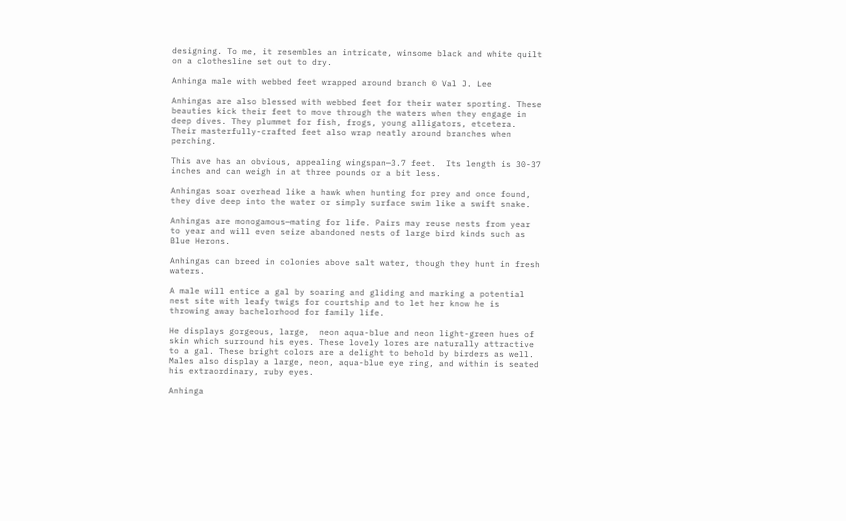designing. To me, it resembles an intricate, winsome black and white quilt on a clothesline set out to dry.

Anhinga male with webbed feet wrapped around branch © Val J. Lee

Anhingas are also blessed with webbed feet for their water sporting. These beauties kick their feet to move through the waters when they engage in deep dives. They plummet for fish, frogs, young alligators, etcetera. Their masterfully-crafted feet also wrap neatly around branches when perching.

This ave has an obvious, appealing wingspan—3.7 feet.  Its length is 30-37 inches and can weigh in at three pounds or a bit less.

Anhingas soar overhead like a hawk when hunting for prey and once found, they dive deep into the water or simply surface swim like a swift snake.

Anhingas are monogamous—mating for life. Pairs may reuse nests from year to year and will even seize abandoned nests of large bird kinds such as Blue Herons.

Anhingas can breed in colonies above salt water, though they hunt in fresh waters.

A male will entice a gal by soaring and gliding and marking a potential nest site with leafy twigs for courtship and to let her know he is throwing away bachelorhood for family life.

He displays gorgeous, large,  neon aqua-blue and neon light-green hues of skin which surround his eyes. These lovely lores are naturally attractive to a gal. These bright colors are a delight to behold by birders as well. Males also display a large, neon, aqua-blue eye ring, and within is seated his extraordinary, ruby eyes.

Anhinga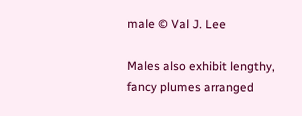male © Val J. Lee

Males also exhibit lengthy, fancy plumes arranged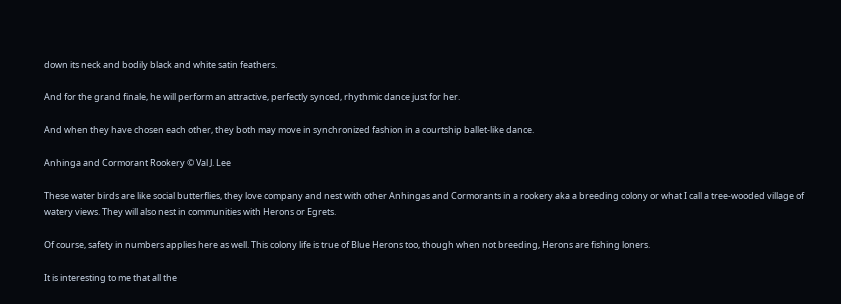down its neck and bodily black and white satin feathers.

And for the grand finale, he will perform an attractive, perfectly synced, rhythmic dance just for her.

And when they have chosen each other, they both may move in synchronized fashion in a courtship ballet-like dance.

Anhinga and Cormorant Rookery © Val J. Lee

These water birds are like social butterflies, they love company and nest with other Anhingas and Cormorants in a rookery aka a breeding colony or what I call a tree-wooded village of watery views. They will also nest in communities with Herons or Egrets.

Of course, safety in numbers applies here as well. This colony life is true of Blue Herons too, though when not breeding, Herons are fishing loners.

It is interesting to me that all the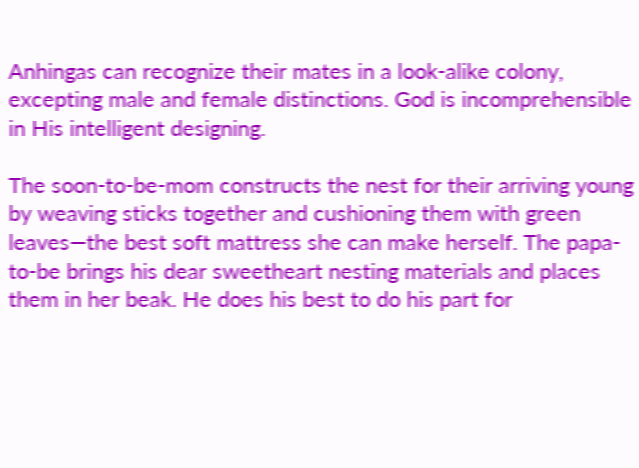Anhingas can recognize their mates in a look-alike colony, excepting male and female distinctions. God is incomprehensible in His intelligent designing.

The soon-to-be-mom constructs the nest for their arriving young by weaving sticks together and cushioning them with green leaves—the best soft mattress she can make herself. The papa-to-be brings his dear sweetheart nesting materials and places them in her beak. He does his best to do his part for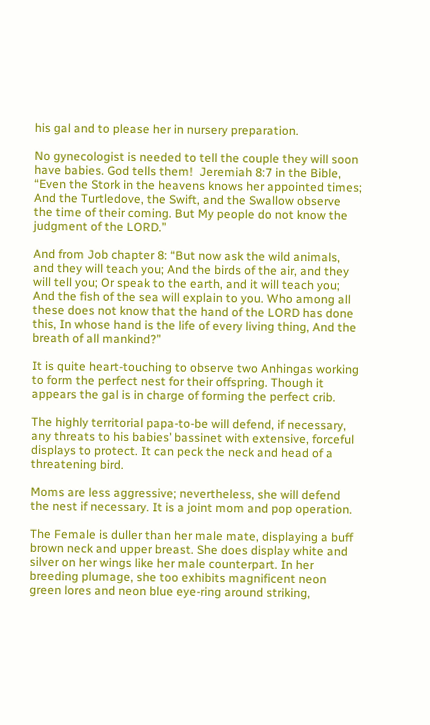his gal and to please her in nursery preparation.

No gynecologist is needed to tell the couple they will soon have babies. God tells them!  Jeremiah 8:7 in the Bible, “Even the Stork in the heavens knows her appointed times; And the Turtledove, the Swift, and the Swallow observe the time of their coming. But My people do not know the judgment of the LORD.”

And from Job chapter 8: “But now ask the wild animals, and they will teach you; And the birds of the air, and they will tell you; Or speak to the earth, and it will teach you; And the fish of the sea will explain to you. Who among all these does not know that the hand of the LORD has done this, In whose hand is the life of every living thing, And the breath of all mankind?”

It is quite heart-touching to observe two Anhingas working to form the perfect nest for their offspring. Though it appears the gal is in charge of forming the perfect crib.

The highly territorial papa-to-be will defend, if necessary, any threats to his babies’ bassinet with extensive, forceful displays to protect. It can peck the neck and head of a threatening bird.

Moms are less aggressive; nevertheless, she will defend the nest if necessary. It is a joint mom and pop operation.

The Female is duller than her male mate, displaying a buff brown neck and upper breast. She does display white and silver on her wings like her male counterpart. In her breeding plumage, she too exhibits magnificent neon green lores and neon blue eye-ring around striking,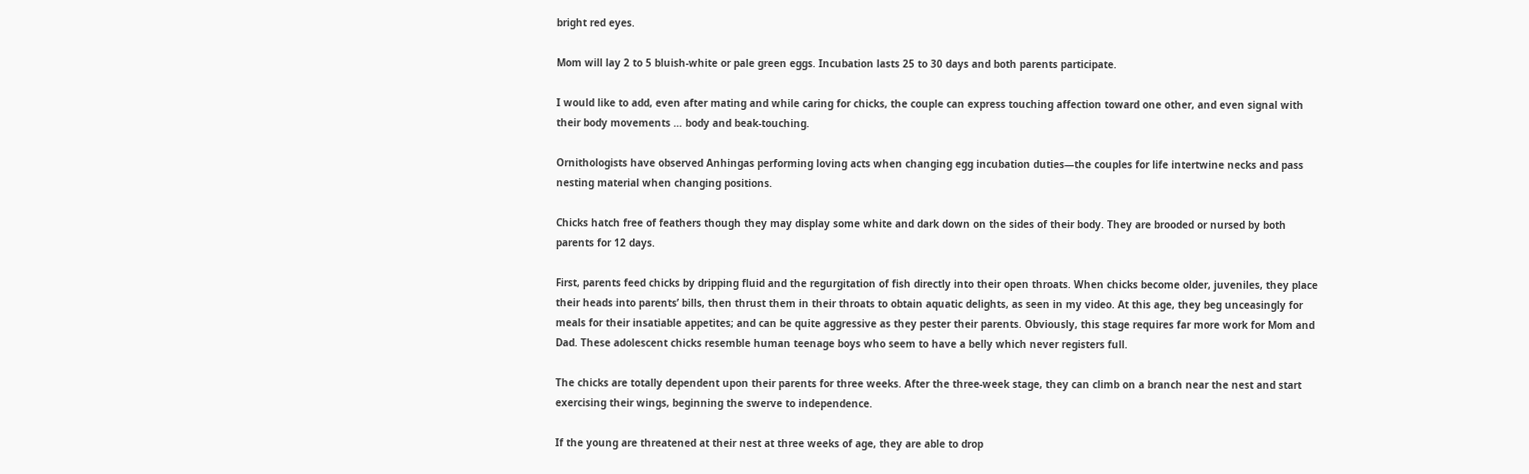bright red eyes.

Mom will lay 2 to 5 bluish-white or pale green eggs. Incubation lasts 25 to 30 days and both parents participate.

I would like to add, even after mating and while caring for chicks, the couple can express touching affection toward one other, and even signal with their body movements … body and beak-touching.

Ornithologists have observed Anhingas performing loving acts when changing egg incubation duties—the couples for life intertwine necks and pass nesting material when changing positions.

Chicks hatch free of feathers though they may display some white and dark down on the sides of their body. They are brooded or nursed by both parents for 12 days.

First, parents feed chicks by dripping fluid and the regurgitation of fish directly into their open throats. When chicks become older, juveniles, they place their heads into parents’ bills, then thrust them in their throats to obtain aquatic delights, as seen in my video. At this age, they beg unceasingly for meals for their insatiable appetites; and can be quite aggressive as they pester their parents. Obviously, this stage requires far more work for Mom and Dad. These adolescent chicks resemble human teenage boys who seem to have a belly which never registers full.

The chicks are totally dependent upon their parents for three weeks. After the three-week stage, they can climb on a branch near the nest and start exercising their wings, beginning the swerve to independence.

If the young are threatened at their nest at three weeks of age, they are able to drop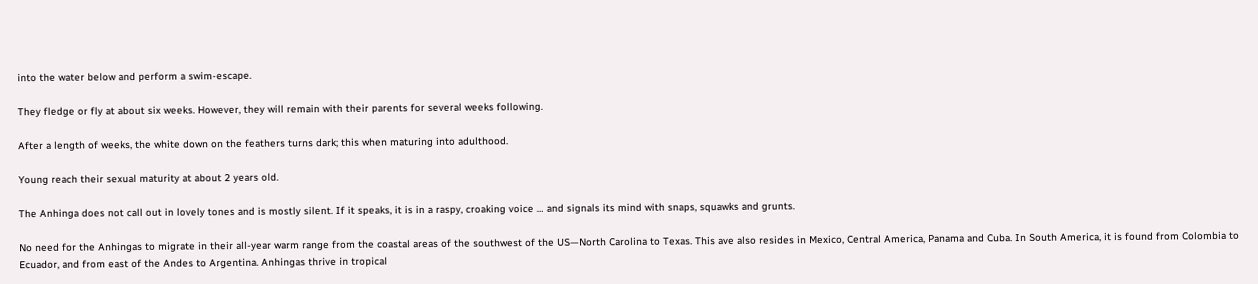into the water below and perform a swim-escape.

They fledge or fly at about six weeks. However, they will remain with their parents for several weeks following.

After a length of weeks, the white down on the feathers turns dark; this when maturing into adulthood.

Young reach their sexual maturity at about 2 years old.

The Anhinga does not call out in lovely tones and is mostly silent. If it speaks, it is in a raspy, croaking voice … and signals its mind with snaps, squawks and grunts.

No need for the Anhingas to migrate in their all-year warm range from the coastal areas of the southwest of the US—North Carolina to Texas. This ave also resides in Mexico, Central America, Panama and Cuba. In South America, it is found from Colombia to Ecuador, and from east of the Andes to Argentina. Anhingas thrive in tropical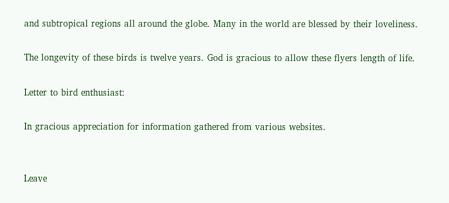and subtropical regions all around the globe. Many in the world are blessed by their loveliness.

The longevity of these birds is twelve years. God is gracious to allow these flyers length of life.

Letter to bird enthusiast:

In gracious appreciation for information gathered from various websites.


Leave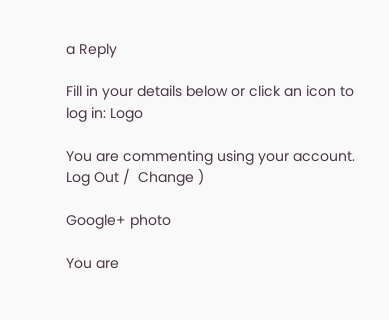a Reply

Fill in your details below or click an icon to log in: Logo

You are commenting using your account. Log Out /  Change )

Google+ photo

You are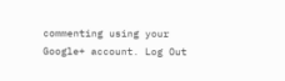commenting using your Google+ account. Log Out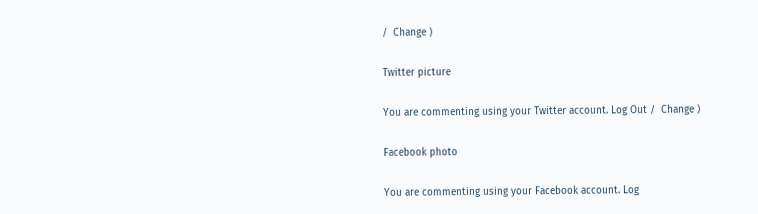/  Change )

Twitter picture

You are commenting using your Twitter account. Log Out /  Change )

Facebook photo

You are commenting using your Facebook account. Log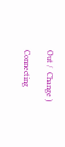Out /  Change )

Connecting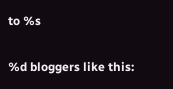to %s

%d bloggers like this: